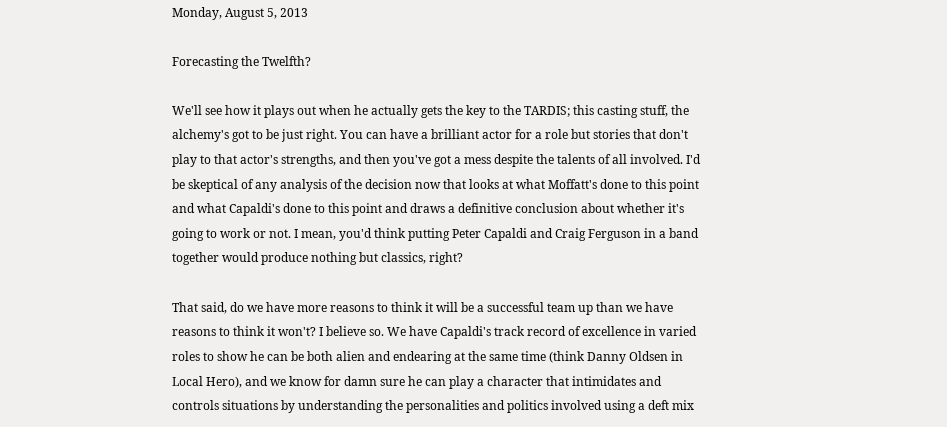Monday, August 5, 2013

Forecasting the Twelfth?

We'll see how it plays out when he actually gets the key to the TARDIS; this casting stuff, the alchemy's got to be just right. You can have a brilliant actor for a role but stories that don't play to that actor's strengths, and then you've got a mess despite the talents of all involved. I'd be skeptical of any analysis of the decision now that looks at what Moffatt's done to this point and what Capaldi's done to this point and draws a definitive conclusion about whether it's going to work or not. I mean, you'd think putting Peter Capaldi and Craig Ferguson in a band together would produce nothing but classics, right?

That said, do we have more reasons to think it will be a successful team up than we have reasons to think it won't? I believe so. We have Capaldi's track record of excellence in varied roles to show he can be both alien and endearing at the same time (think Danny Oldsen in Local Hero), and we know for damn sure he can play a character that intimidates and controls situations by understanding the personalities and politics involved using a deft mix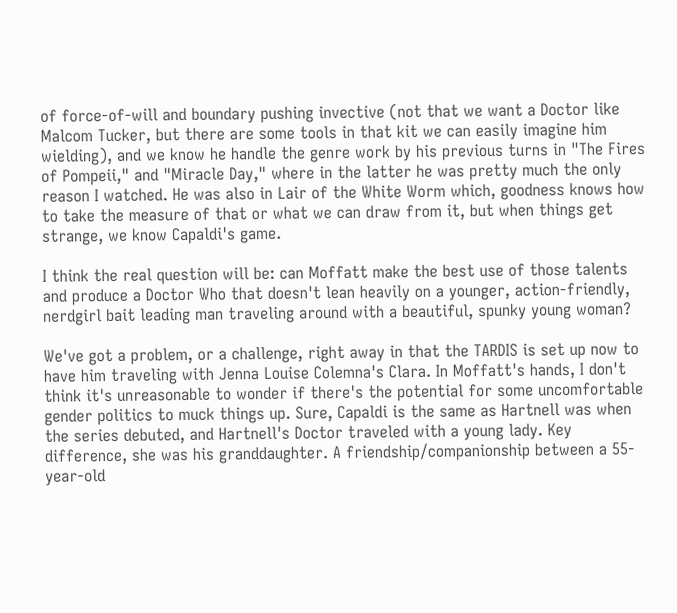of force-of-will and boundary pushing invective (not that we want a Doctor like Malcom Tucker, but there are some tools in that kit we can easily imagine him wielding), and we know he handle the genre work by his previous turns in "The Fires of Pompeii," and "Miracle Day," where in the latter he was pretty much the only reason I watched. He was also in Lair of the White Worm which, goodness knows how to take the measure of that or what we can draw from it, but when things get strange, we know Capaldi's game.

I think the real question will be: can Moffatt make the best use of those talents and produce a Doctor Who that doesn't lean heavily on a younger, action-friendly, nerdgirl bait leading man traveling around with a beautiful, spunky young woman?

We've got a problem, or a challenge, right away in that the TARDIS is set up now to have him traveling with Jenna Louise Colemna's Clara. In Moffatt's hands, I don't think it's unreasonable to wonder if there's the potential for some uncomfortable gender politics to muck things up. Sure, Capaldi is the same as Hartnell was when the series debuted, and Hartnell's Doctor traveled with a young lady. Key difference, she was his granddaughter. A friendship/companionship between a 55-year-old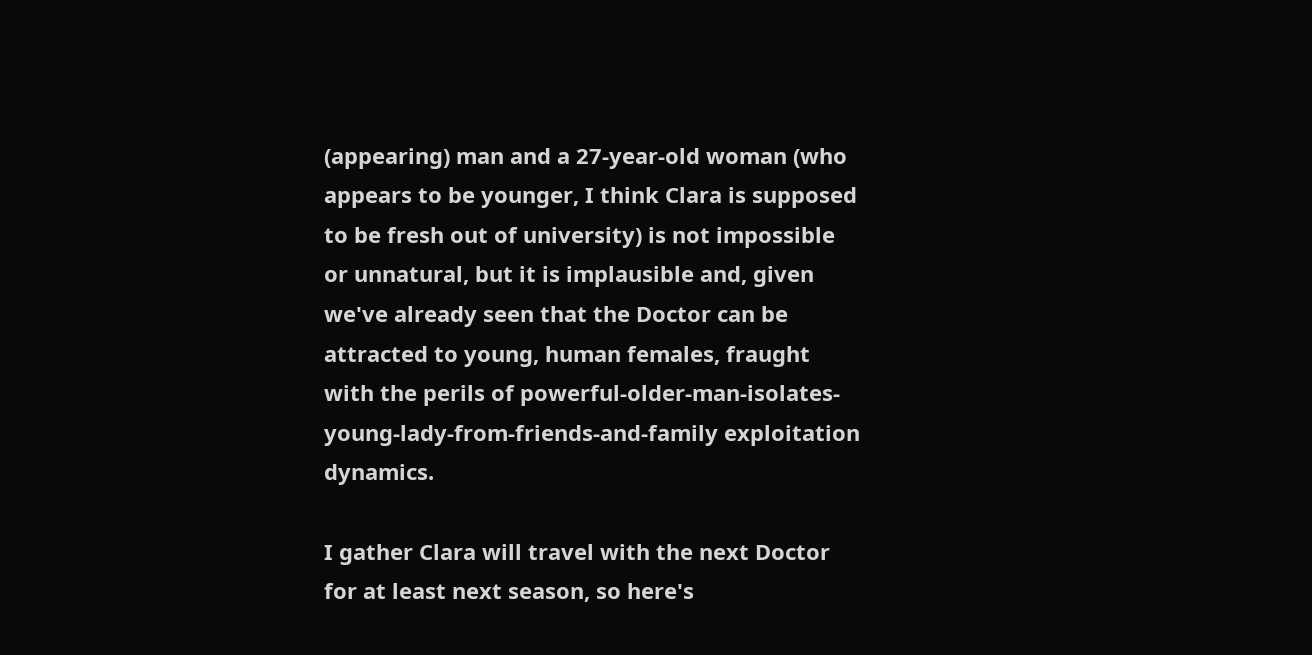(appearing) man and a 27-year-old woman (who appears to be younger, I think Clara is supposed to be fresh out of university) is not impossible or unnatural, but it is implausible and, given we've already seen that the Doctor can be attracted to young, human females, fraught with the perils of powerful-older-man-isolates-young-lady-from-friends-and-family exploitation dynamics.

I gather Clara will travel with the next Doctor for at least next season, so here's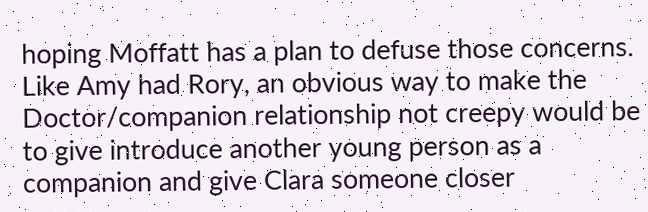hoping Moffatt has a plan to defuse those concerns. Like Amy had Rory, an obvious way to make the Doctor/companion relationship not creepy would be to give introduce another young person as a companion and give Clara someone closer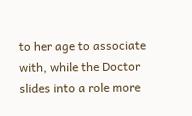to her age to associate with, while the Doctor slides into a role more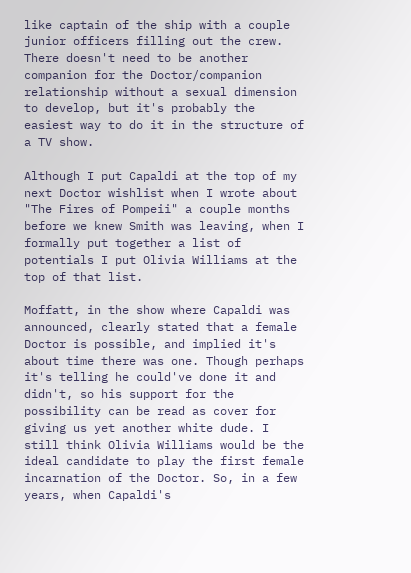like captain of the ship with a couple junior officers filling out the crew. There doesn't need to be another companion for the Doctor/companion relationship without a sexual dimension to develop, but it's probably the easiest way to do it in the structure of a TV show.

Although I put Capaldi at the top of my next Doctor wishlist when I wrote about "The Fires of Pompeii" a couple months before we knew Smith was leaving, when I formally put together a list of potentials I put Olivia Williams at the top of that list.

Moffatt, in the show where Capaldi was announced, clearly stated that a female Doctor is possible, and implied it's about time there was one. Though perhaps it's telling he could've done it and didn't, so his support for the possibility can be read as cover for giving us yet another white dude. I still think Olivia Williams would be the ideal candidate to play the first female incarnation of the Doctor. So, in a few years, when Capaldi's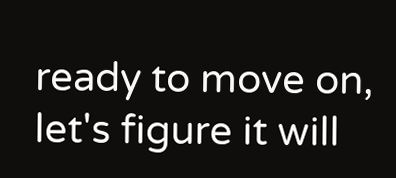ready to move on, let's figure it will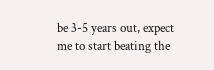be 3-5 years out, expect me to start beating the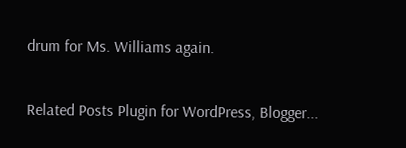drum for Ms. Williams again.

Related Posts Plugin for WordPress, Blogger...